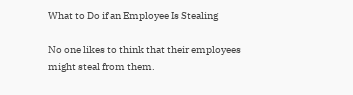What to Do if an Employee Is Stealing

No one likes to think that their employees might steal from them.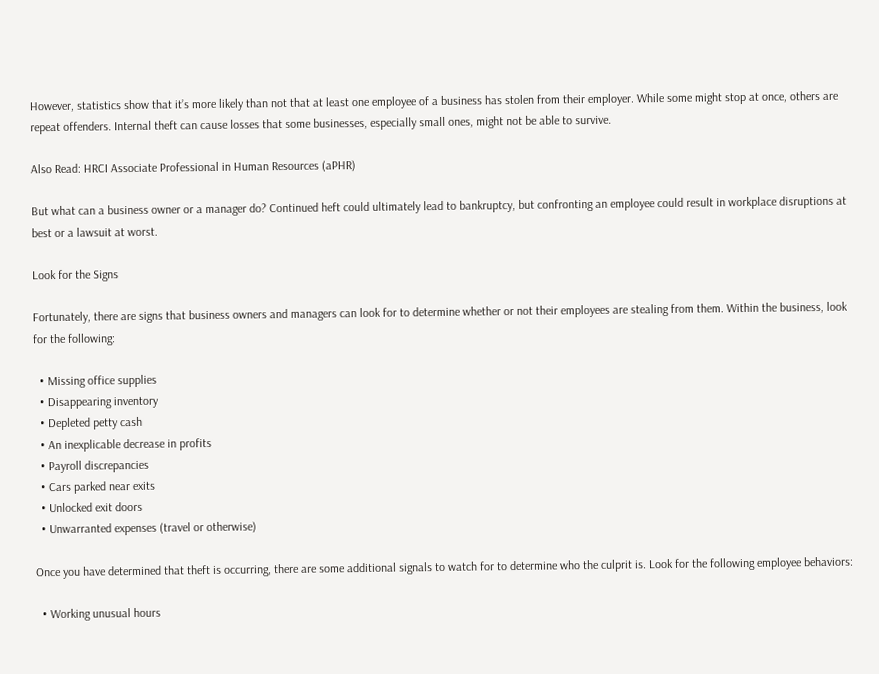However, statistics show that it’s more likely than not that at least one employee of a business has stolen from their employer. While some might stop at once, others are repeat offenders. Internal theft can cause losses that some businesses, especially small ones, might not be able to survive.

Also Read: HRCI Associate Professional in Human Resources (aPHR)

But what can a business owner or a manager do? Continued heft could ultimately lead to bankruptcy, but confronting an employee could result in workplace disruptions at best or a lawsuit at worst.

Look for the Signs

Fortunately, there are signs that business owners and managers can look for to determine whether or not their employees are stealing from them. Within the business, look for the following:

  • Missing office supplies
  • Disappearing inventory
  • Depleted petty cash
  • An inexplicable decrease in profits
  • Payroll discrepancies
  • Cars parked near exits
  • Unlocked exit doors
  • Unwarranted expenses (travel or otherwise)

Once you have determined that theft is occurring, there are some additional signals to watch for to determine who the culprit is. Look for the following employee behaviors:

  • Working unusual hours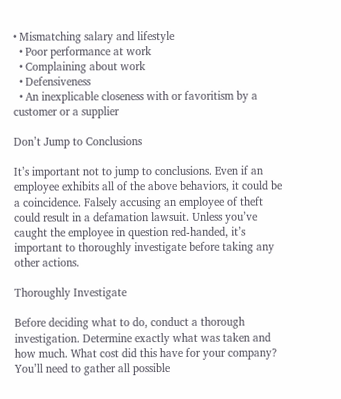• Mismatching salary and lifestyle
  • Poor performance at work
  • Complaining about work
  • Defensiveness
  • An inexplicable closeness with or favoritism by a customer or a supplier

Don’t Jump to Conclusions

It’s important not to jump to conclusions. Even if an employee exhibits all of the above behaviors, it could be a coincidence. Falsely accusing an employee of theft could result in a defamation lawsuit. Unless you’ve caught the employee in question red-handed, it’s important to thoroughly investigate before taking any other actions.

Thoroughly Investigate

Before deciding what to do, conduct a thorough investigation. Determine exactly what was taken and how much. What cost did this have for your company? You’ll need to gather all possible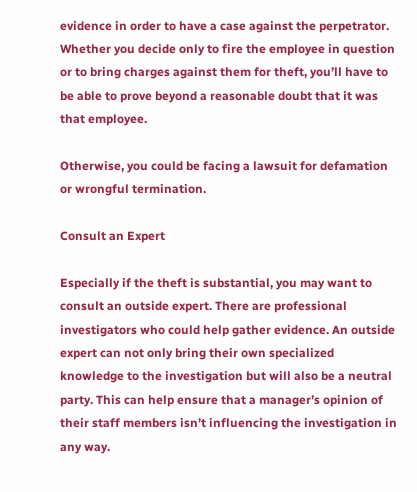evidence in order to have a case against the perpetrator. Whether you decide only to fire the employee in question or to bring charges against them for theft, you’ll have to be able to prove beyond a reasonable doubt that it was that employee.

Otherwise, you could be facing a lawsuit for defamation or wrongful termination.

Consult an Expert

Especially if the theft is substantial, you may want to consult an outside expert. There are professional investigators who could help gather evidence. An outside expert can not only bring their own specialized knowledge to the investigation but will also be a neutral party. This can help ensure that a manager’s opinion of their staff members isn’t influencing the investigation in any way.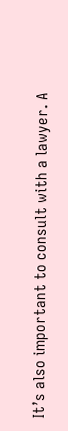It’s also important to consult with a lawyer. A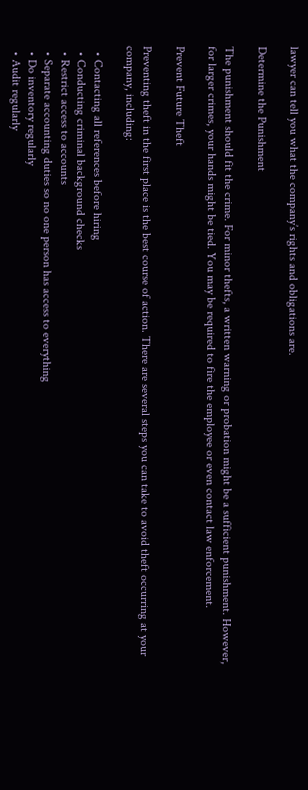lawyer can tell you what the company’s rights and obligations are.

Determine the Punishment

The punishment should fit the crime. For minor thefts, a written warning or probation might be a sufficient punishment. However, for larger crimes, your hands might be tied. You may be required to fire the employee or even contact law enforcement.

Prevent Future Theft

Preventing theft in the first place is the best course of action. There are several steps you can take to avoid theft occurring at your company, including:

  • Contacting all references before hiring
  • Conducting criminal background checks
  • Restrict access to accounts
  • Separate accounting duties so no one person has access to everything
  • Do inventory regularly
  • Audit regularly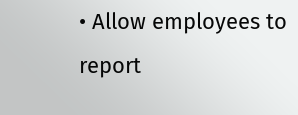• Allow employees to report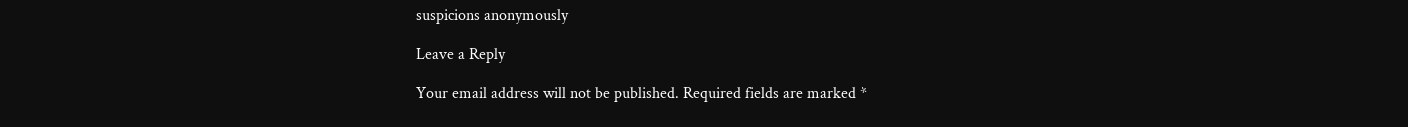suspicions anonymously

Leave a Reply

Your email address will not be published. Required fields are marked *